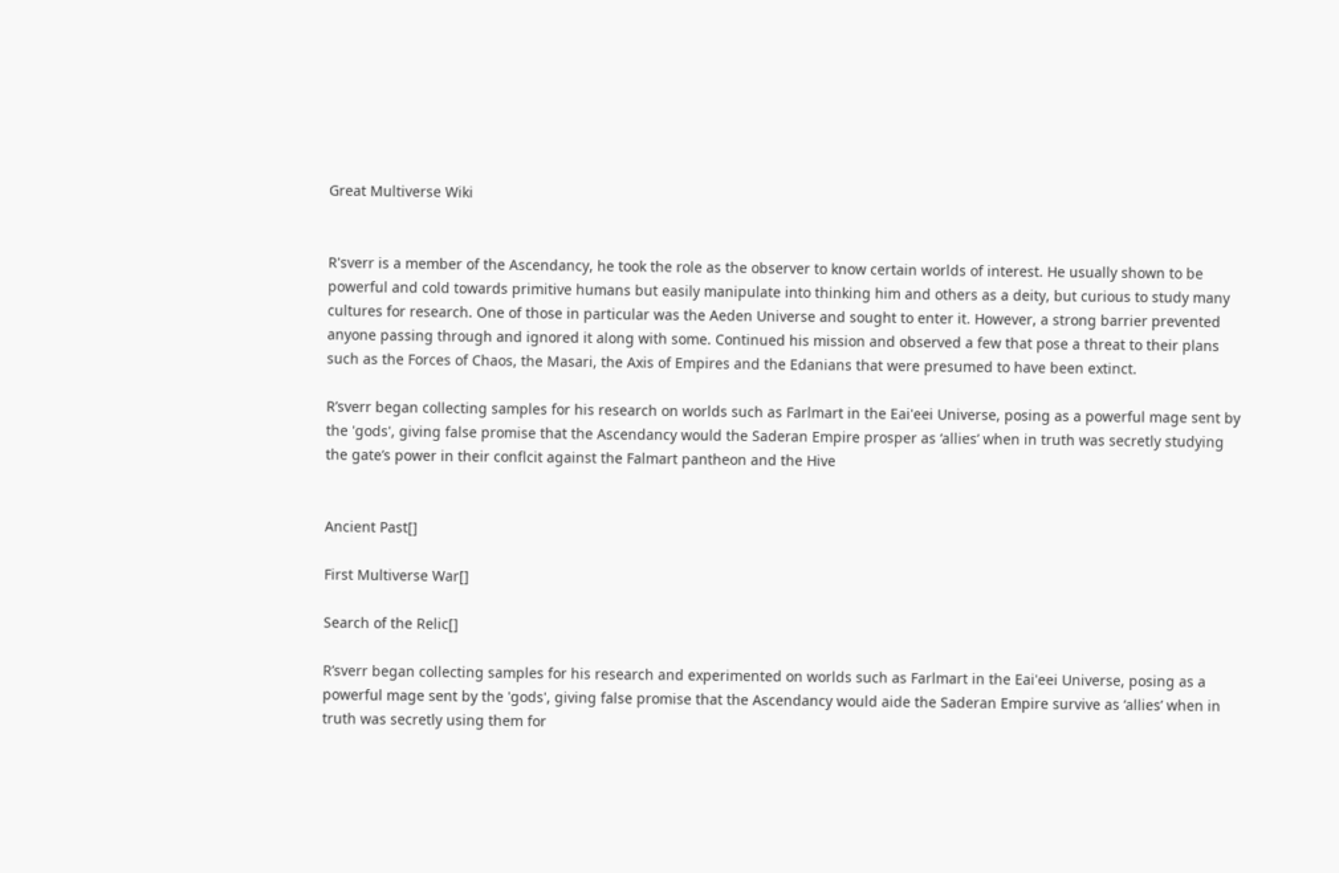Great Multiverse Wiki


R'sverr is a member of the Ascendancy, he took the role as the observer to know certain worlds of interest. He usually shown to be powerful and cold towards primitive humans but easily manipulate into thinking him and others as a deity, but curious to study many cultures for research. One of those in particular was the Aeden Universe and sought to enter it. However, a strong barrier prevented anyone passing through and ignored it along with some. Continued his mission and observed a few that pose a threat to their plans such as the Forces of Chaos, the Masari, the Axis of Empires and the Edanians that were presumed to have been extinct.

R’sverr began collecting samples for his research on worlds such as Farlmart in the Eai'eei Universe, posing as a powerful mage sent by the 'gods', giving false promise that the Ascendancy would the Saderan Empire prosper as ‘allies’ when in truth was secretly studying the gate’s power in their conflcit against the Falmart pantheon and the Hive


Ancient Past[]

First Multiverse War[]

Search of the Relic[]

R’sverr began collecting samples for his research and experimented on worlds such as Farlmart in the Eai'eei Universe, posing as a powerful mage sent by the 'gods', giving false promise that the Ascendancy would aide the Saderan Empire survive as ‘allies’ when in truth was secretly using them for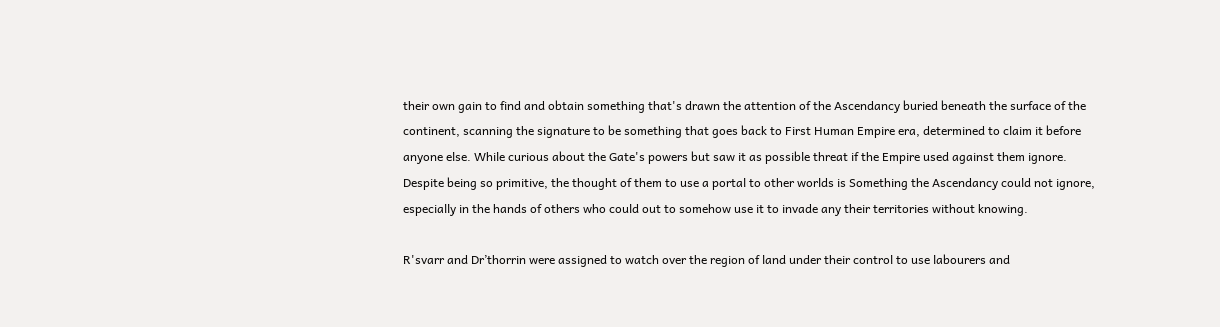their own gain to find and obtain something that's drawn the attention of the Ascendancy buried beneath the surface of the continent, scanning the signature to be something that goes back to First Human Empire era, determined to claim it before anyone else. While curious about the Gate's powers but saw it as possible threat if the Empire used against them ignore. Despite being so primitive, the thought of them to use a portal to other worlds is Something the Ascendancy could not ignore, especially in the hands of others who could out to somehow use it to invade any their territories without knowing.

R'svarr and Dr’thorrin were assigned to watch over the region of land under their control to use labourers and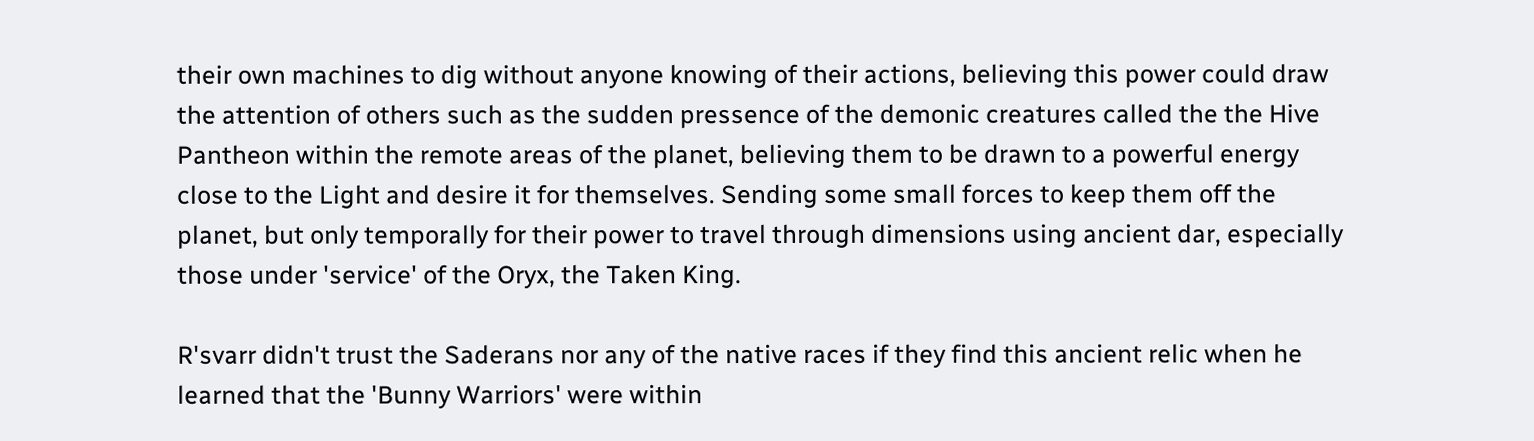their own machines to dig without anyone knowing of their actions, believing this power could draw the attention of others such as the sudden pressence of the demonic creatures called the the Hive Pantheon within the remote areas of the planet, believing them to be drawn to a powerful energy close to the Light and desire it for themselves. Sending some small forces to keep them off the planet, but only temporally for their power to travel through dimensions using ancient dar, especially those under 'service' of the Oryx, the Taken King.

R'svarr didn't trust the Saderans nor any of the native races if they find this ancient relic when he learned that the 'Bunny Warriors' were within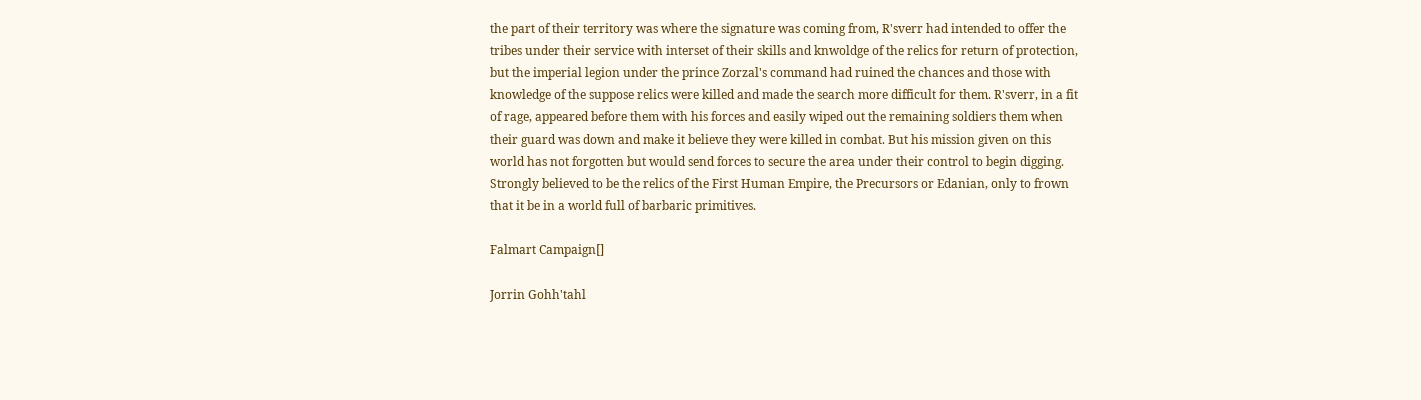the part of their territory was where the signature was coming from, R'sverr had intended to offer the tribes under their service with interset of their skills and knwoldge of the relics for return of protection, but the imperial legion under the prince Zorzal's command had ruined the chances and those with knowledge of the suppose relics were killed and made the search more difficult for them. R'sverr, in a fit of rage, appeared before them with his forces and easily wiped out the remaining soldiers them when their guard was down and make it believe they were killed in combat. But his mission given on this world has not forgotten but would send forces to secure the area under their control to begin digging. Strongly believed to be the relics of the First Human Empire, the Precursors or Edanian, only to frown that it be in a world full of barbaric primitives.

Falmart Campaign[]

Jorrin Gohh'tahl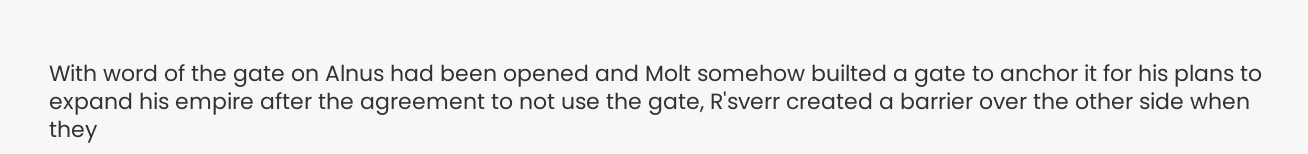With word of the gate on Alnus had been opened and Molt somehow builted a gate to anchor it for his plans to expand his empire after the agreement to not use the gate, R'sverr created a barrier over the other side when they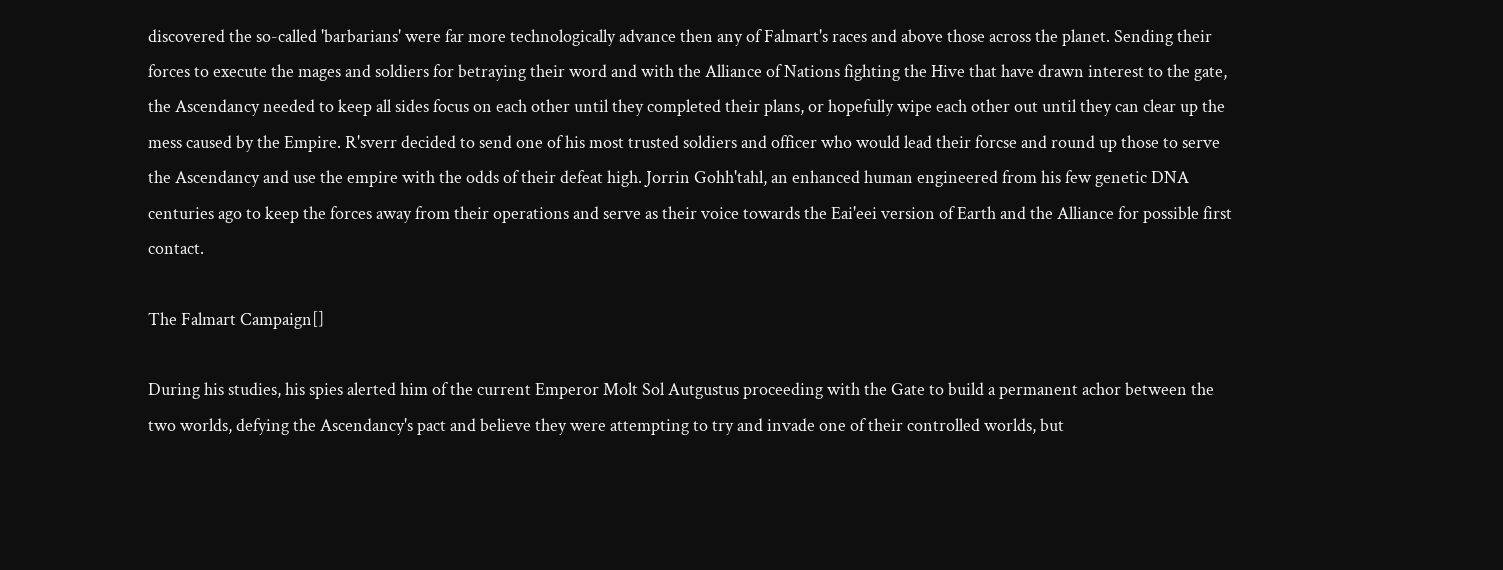discovered the so-called 'barbarians' were far more technologically advance then any of Falmart's races and above those across the planet. Sending their forces to execute the mages and soldiers for betraying their word and with the Alliance of Nations fighting the Hive that have drawn interest to the gate, the Ascendancy needed to keep all sides focus on each other until they completed their plans, or hopefully wipe each other out until they can clear up the mess caused by the Empire. R'sverr decided to send one of his most trusted soldiers and officer who would lead their forcse and round up those to serve the Ascendancy and use the empire with the odds of their defeat high. Jorrin Gohh'tahl, an enhanced human engineered from his few genetic DNA centuries ago to keep the forces away from their operations and serve as their voice towards the Eai'eei version of Earth and the Alliance for possible first contact.

The Falmart Campaign[]

During his studies, his spies alerted him of the current Emperor Molt Sol Autgustus proceeding with the Gate to build a permanent achor between the two worlds, defying the Ascendancy's pact and believe they were attempting to try and invade one of their controlled worlds, but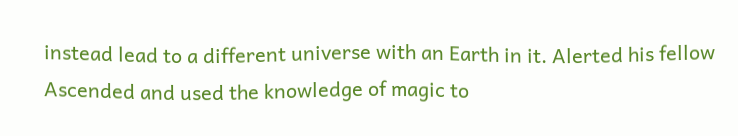instead lead to a different universe with an Earth in it. Alerted his fellow Ascended and used the knowledge of magic to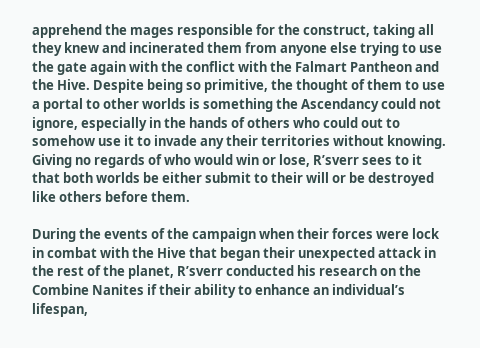apprehend the mages responsible for the construct, taking all they knew and incinerated them from anyone else trying to use the gate again with the conflict with the Falmart Pantheon and the Hive. Despite being so primitive, the thought of them to use a portal to other worlds is something the Ascendancy could not ignore, especially in the hands of others who could out to somehow use it to invade any their territories without knowing. Giving no regards of who would win or lose, R’sverr sees to it that both worlds be either submit to their will or be destroyed like others before them.

During the events of the campaign when their forces were lock in combat with the Hive that began their unexpected attack in the rest of the planet, R’sverr conducted his research on the Combine Nanites if their ability to enhance an individual’s lifespan,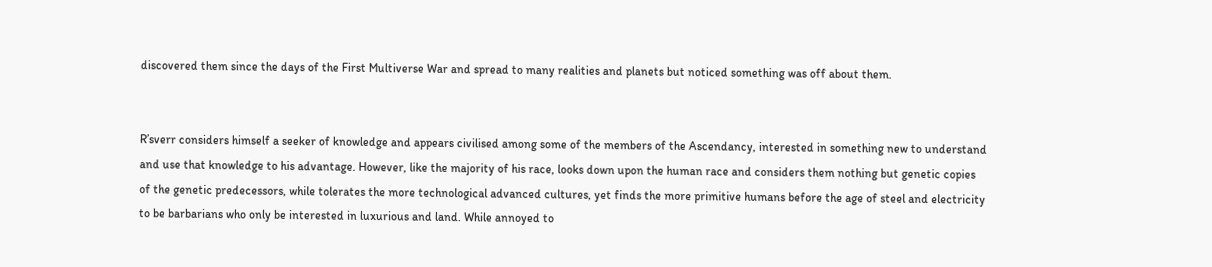discovered them since the days of the First Multiverse War and spread to many realities and planets but noticed something was off about them.


R’sverr considers himself a seeker of knowledge and appears civilised among some of the members of the Ascendancy, interested in something new to understand and use that knowledge to his advantage. However, like the majority of his race, looks down upon the human race and considers them nothing but genetic copies of the genetic predecessors, while tolerates the more technological advanced cultures, yet finds the more primitive humans before the age of steel and electricity to be barbarians who only be interested in luxurious and land. While annoyed to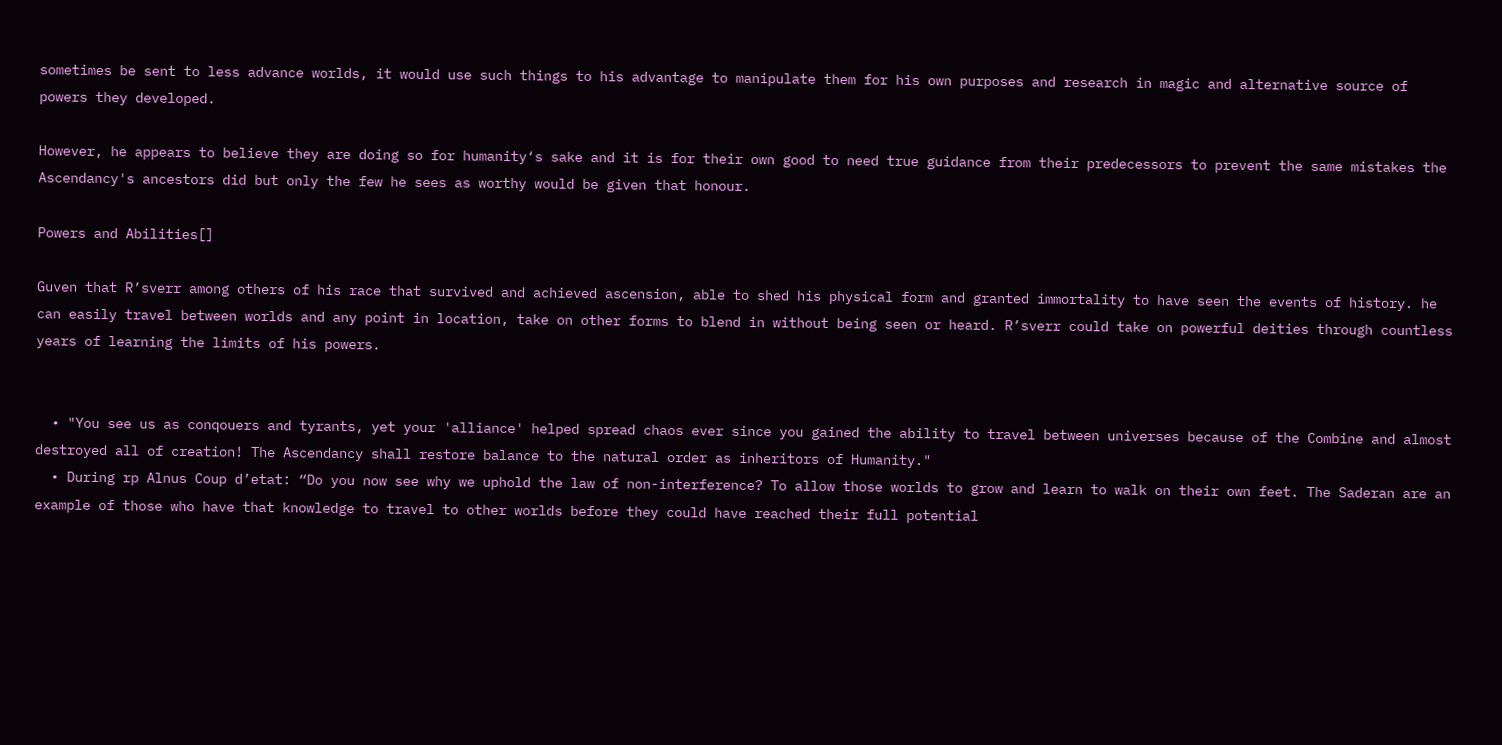sometimes be sent to less advance worlds, it would use such things to his advantage to manipulate them for his own purposes and research in magic and alternative source of powers they developed.

However, he appears to believe they are doing so for humanity‘s sake and it is for their own good to need true guidance from their predecessors to prevent the same mistakes the Ascendancy's ancestors did but only the few he sees as worthy would be given that honour.

Powers and Abilities[]

Guven that R’sverr among others of his race that survived and achieved ascension, able to shed his physical form and granted immortality to have seen the events of history. he can easily travel between worlds and any point in location, take on other forms to blend in without being seen or heard. R’sverr could take on powerful deities through countless years of learning the limits of his powers.


  • "You see us as conqouers and tyrants, yet your 'alliance' helped spread chaos ever since you gained the ability to travel between universes because of the Combine and almost destroyed all of creation! The Ascendancy shall restore balance to the natural order as inheritors of Humanity."
  • During rp Alnus Coup d’etat: “Do you now see why we uphold the law of non-interference? To allow those worlds to grow and learn to walk on their own feet. The Saderan are an example of those who have that knowledge to travel to other worlds before they could have reached their full potential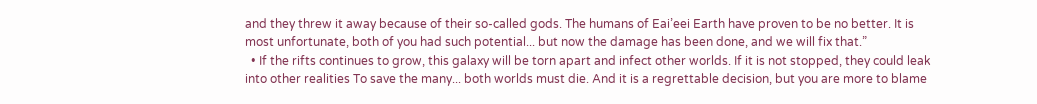and they threw it away because of their so-called gods. The humans of Eai’eei Earth have proven to be no better. It is most unfortunate, both of you had such potential... but now the damage has been done, and we will fix that.”
  • If the rifts continues to grow, this galaxy will be torn apart and infect other worlds. If it is not stopped, they could leak into other realities To save the many... both worlds must die. And it is a regrettable decision, but you are more to blame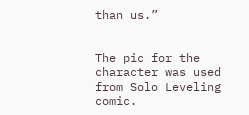than us.”


The pic for the character was used from Solo Leveling comic.